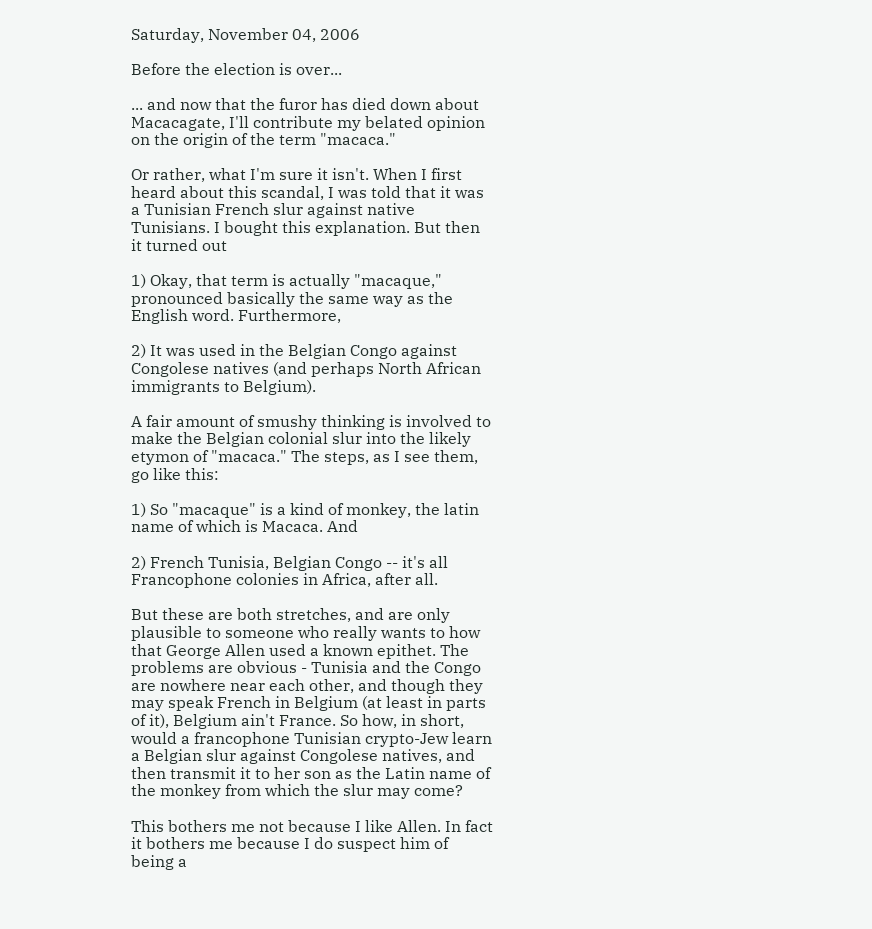Saturday, November 04, 2006

Before the election is over...

... and now that the furor has died down about Macacagate, I'll contribute my belated opinion on the origin of the term "macaca."

Or rather, what I'm sure it isn't. When I first heard about this scandal, I was told that it was a Tunisian French slur against native Tunisians. I bought this explanation. But then it turned out

1) Okay, that term is actually "macaque," pronounced basically the same way as the English word. Furthermore,

2) It was used in the Belgian Congo against Congolese natives (and perhaps North African immigrants to Belgium).

A fair amount of smushy thinking is involved to make the Belgian colonial slur into the likely etymon of "macaca." The steps, as I see them, go like this:

1) So "macaque" is a kind of monkey, the latin name of which is Macaca. And

2) French Tunisia, Belgian Congo -- it's all Francophone colonies in Africa, after all.

But these are both stretches, and are only plausible to someone who really wants to how that George Allen used a known epithet. The problems are obvious - Tunisia and the Congo are nowhere near each other, and though they may speak French in Belgium (at least in parts of it), Belgium ain't France. So how, in short, would a francophone Tunisian crypto-Jew learn a Belgian slur against Congolese natives, and then transmit it to her son as the Latin name of the monkey from which the slur may come?

This bothers me not because I like Allen. In fact it bothers me because I do suspect him of being a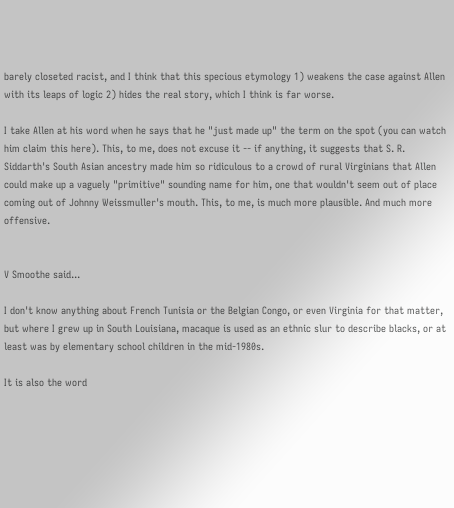barely closeted racist, and I think that this specious etymology 1) weakens the case against Allen with its leaps of logic 2) hides the real story, which I think is far worse.

I take Allen at his word when he says that he "just made up" the term on the spot (you can watch him claim this here). This, to me, does not excuse it -- if anything, it suggests that S. R. Siddarth's South Asian ancestry made him so ridiculous to a crowd of rural Virginians that Allen could make up a vaguely "primitive" sounding name for him, one that wouldn't seem out of place coming out of Johnny Weissmuller's mouth. This, to me, is much more plausible. And much more offensive.


V Smoothe said...

I don't know anything about French Tunisia or the Belgian Congo, or even Virginia for that matter, but where I grew up in South Louisiana, macaque is used as an ethnic slur to describe blacks, or at least was by elementary school children in the mid-1980s.

It is also the word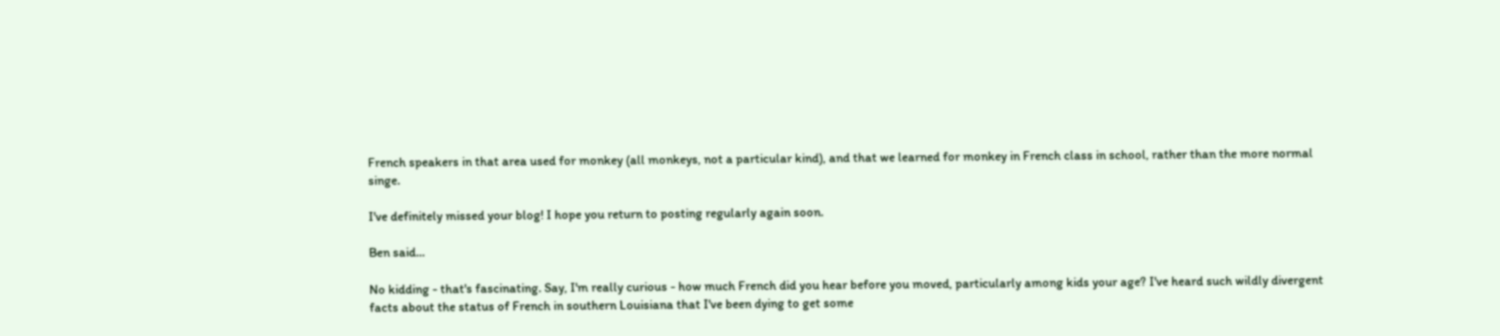French speakers in that area used for monkey (all monkeys, not a particular kind), and that we learned for monkey in French class in school, rather than the more normal singe.

I've definitely missed your blog! I hope you return to posting regularly again soon.

Ben said...

No kidding - that's fascinating. Say, I'm really curious - how much French did you hear before you moved, particularly among kids your age? I've heard such wildly divergent facts about the status of French in southern Louisiana that I've been dying to get some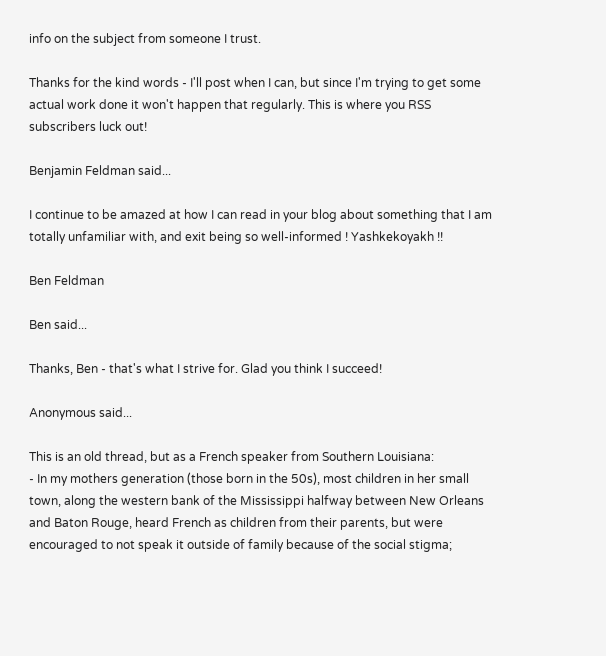info on the subject from someone I trust.

Thanks for the kind words - I'll post when I can, but since I'm trying to get some actual work done it won't happen that regularly. This is where you RSS subscribers luck out!

Benjamin Feldman said...

I continue to be amazed at how I can read in your blog about something that I am totally unfamiliar with, and exit being so well-informed ! Yashkekoyakh !!

Ben Feldman

Ben said...

Thanks, Ben - that's what I strive for. Glad you think I succeed!

Anonymous said...

This is an old thread, but as a French speaker from Southern Louisiana:
- In my mothers generation (those born in the 50s), most children in her small town, along the western bank of the Mississippi halfway between New Orleans and Baton Rouge, heard French as children from their parents, but were encouraged to not speak it outside of family because of the social stigma;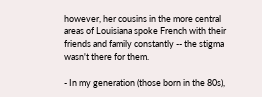however, her cousins in the more central areas of Louisiana spoke French with their friends and family constantly -- the stigma wasn't there for them.

- In my generation (those born in the 80s),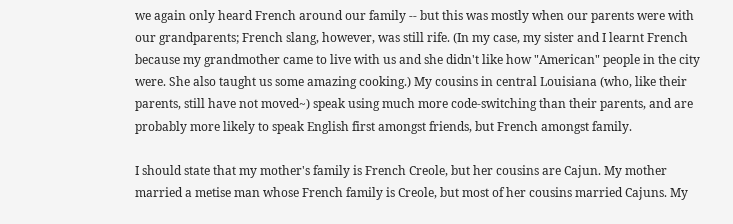we again only heard French around our family -- but this was mostly when our parents were with our grandparents; French slang, however, was still rife. (In my case, my sister and I learnt French because my grandmother came to live with us and she didn't like how "American" people in the city were. She also taught us some amazing cooking.) My cousins in central Louisiana (who, like their parents, still have not moved~) speak using much more code-switching than their parents, and are probably more likely to speak English first amongst friends, but French amongst family.

I should state that my mother's family is French Creole, but her cousins are Cajun. My mother married a metise man whose French family is Creole, but most of her cousins married Cajuns. My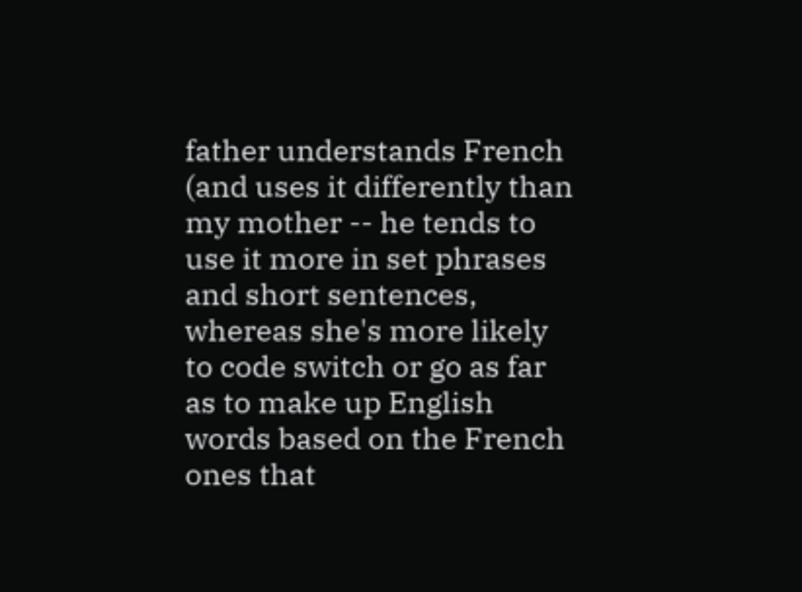father understands French (and uses it differently than my mother -- he tends to use it more in set phrases and short sentences, whereas she's more likely to code switch or go as far as to make up English words based on the French ones that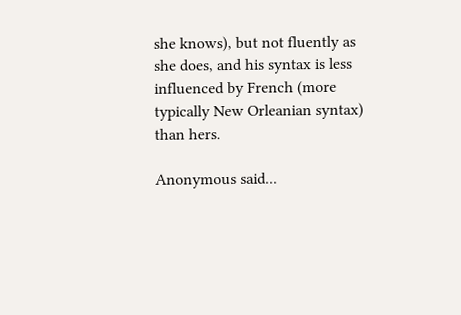she knows), but not fluently as she does, and his syntax is less influenced by French (more typically New Orleanian syntax) than hers.

Anonymous said...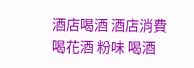酒店喝酒 酒店消費 喝花酒 粉味 喝酒